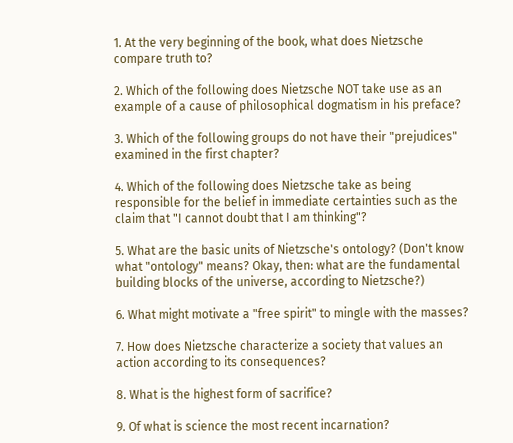1. At the very beginning of the book, what does Nietzsche compare truth to?

2. Which of the following does Nietzsche NOT take use as an example of a cause of philosophical dogmatism in his preface?

3. Which of the following groups do not have their "prejudices" examined in the first chapter?

4. Which of the following does Nietzsche take as being responsible for the belief in immediate certainties such as the claim that "I cannot doubt that I am thinking"?

5. What are the basic units of Nietzsche's ontology? (Don't know what "ontology" means? Okay, then: what are the fundamental building blocks of the universe, according to Nietzsche?)

6. What might motivate a "free spirit" to mingle with the masses?

7. How does Nietzsche characterize a society that values an action according to its consequences?

8. What is the highest form of sacrifice?

9. Of what is science the most recent incarnation?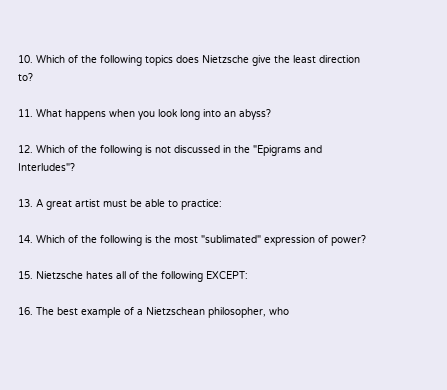10. Which of the following topics does Nietzsche give the least direction to?

11. What happens when you look long into an abyss?

12. Which of the following is not discussed in the "Epigrams and Interludes"?

13. A great artist must be able to practice:

14. Which of the following is the most "sublimated" expression of power?

15. Nietzsche hates all of the following EXCEPT:

16. The best example of a Nietzschean philosopher, who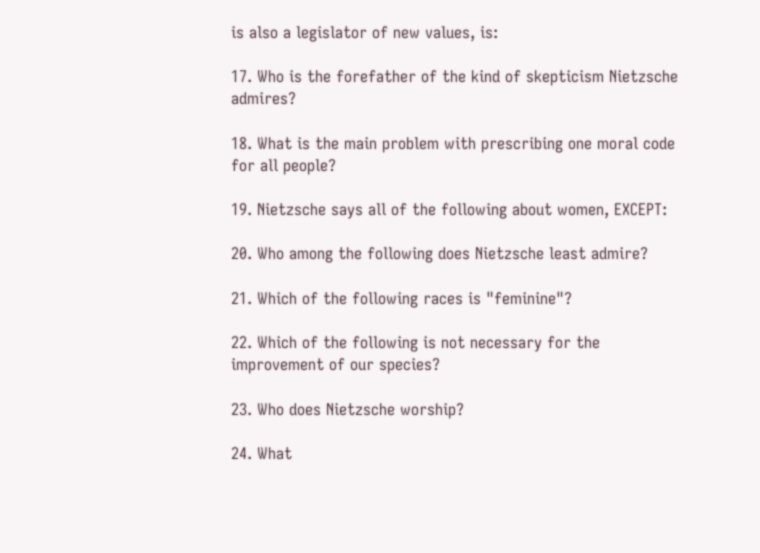is also a legislator of new values, is:

17. Who is the forefather of the kind of skepticism Nietzsche admires?

18. What is the main problem with prescribing one moral code for all people?

19. Nietzsche says all of the following about women, EXCEPT:

20. Who among the following does Nietzsche least admire?

21. Which of the following races is "feminine"?

22. Which of the following is not necessary for the improvement of our species?

23. Who does Nietzsche worship?

24. What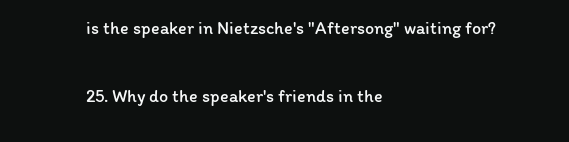is the speaker in Nietzsche's "Aftersong" waiting for?

25. Why do the speaker's friends in the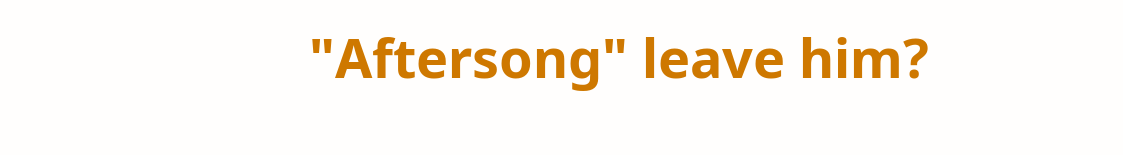"Aftersong" leave him?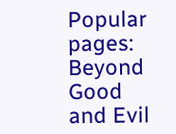Popular pages: Beyond Good and Evil